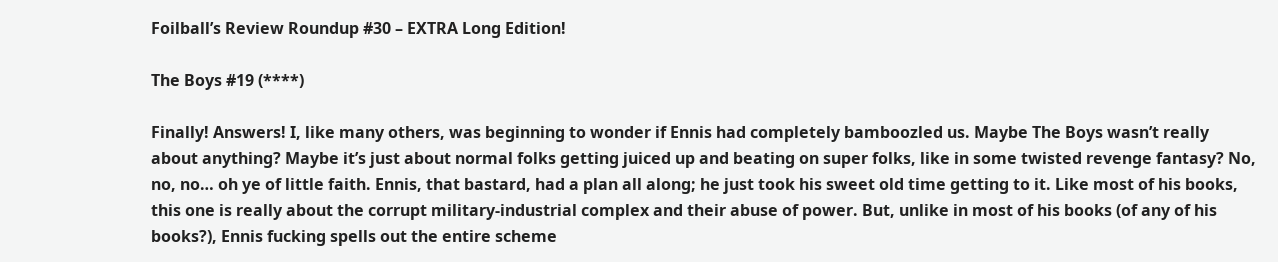Foilball’s Review Roundup #30 – EXTRA Long Edition!

The Boys #19 (****)

Finally! Answers! I, like many others, was beginning to wonder if Ennis had completely bamboozled us. Maybe The Boys wasn’t really about anything? Maybe it’s just about normal folks getting juiced up and beating on super folks, like in some twisted revenge fantasy? No, no, no… oh ye of little faith. Ennis, that bastard, had a plan all along; he just took his sweet old time getting to it. Like most of his books, this one is really about the corrupt military-industrial complex and their abuse of power. But, unlike in most of his books (of any of his books?), Ennis fucking spells out the entire scheme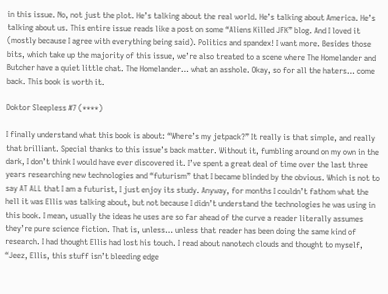in this issue. No, not just the plot. He’s talking about the real world. He’s talking about America. He’s talking about us. This entire issue reads like a post on some “Aliens Killed JFK” blog. And I loved it (mostly because I agree with everything being said). Politics and spandex! I want more. Besides those bits, which take up the majority of this issue, we’re also treated to a scene where The Homelander and Butcher have a quiet little chat. The Homelander… what an asshole. Okay, so for all the haters… come back. This book is worth it.

Doktor Sleepless #7 (****)

I finally understand what this book is about: “Where’s my jetpack?” It really is that simple, and really that brilliant. Special thanks to this issue’s back matter. Without it, fumbling around on my own in the dark, I don’t think I would have ever discovered it. I’ve spent a great deal of time over the last three years researching new technologies and “futurism” that I became blinded by the obvious. Which is not to say AT ALL that I am a futurist, I just enjoy its study. Anyway, for months I couldn’t fathom what the hell it was Ellis was talking about, but not because I didn’t understand the technologies he was using in this book. I mean, usually the ideas he uses are so far ahead of the curve a reader literally assumes they’re pure science fiction. That is, unless… unless that reader has been doing the same kind of research. I had thought Ellis had lost his touch. I read about nanotech clouds and thought to myself, “Jeez, Ellis, this stuff isn’t bleeding edge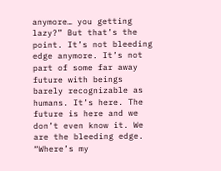anymore… you getting lazy?” But that’s the point. It’s not bleeding edge anymore. It’s not part of some far away future with beings barely recognizable as humans. It’s here. The future is here and we don’t even know it. We are the bleeding edge. “Where’s my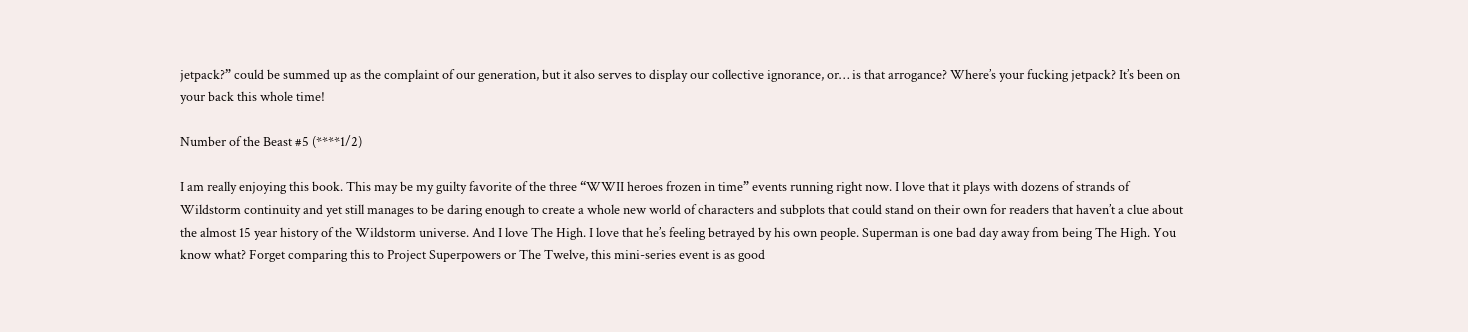jetpack?” could be summed up as the complaint of our generation, but it also serves to display our collective ignorance, or… is that arrogance? Where’s your fucking jetpack? It’s been on your back this whole time!

Number of the Beast #5 (****1/2)

I am really enjoying this book. This may be my guilty favorite of the three “WWII heroes frozen in time” events running right now. I love that it plays with dozens of strands of Wildstorm continuity and yet still manages to be daring enough to create a whole new world of characters and subplots that could stand on their own for readers that haven’t a clue about the almost 15 year history of the Wildstorm universe. And I love The High. I love that he’s feeling betrayed by his own people. Superman is one bad day away from being The High. You know what? Forget comparing this to Project Superpowers or The Twelve, this mini-series event is as good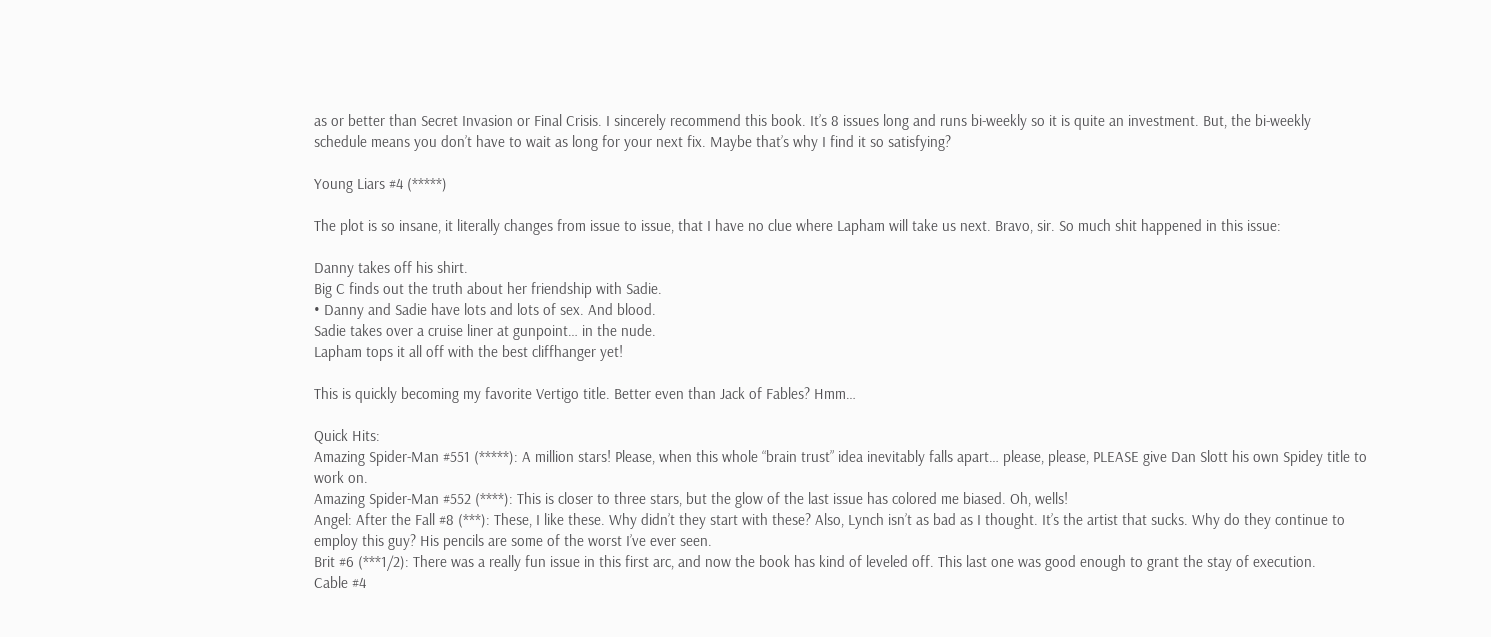as or better than Secret Invasion or Final Crisis. I sincerely recommend this book. It’s 8 issues long and runs bi-weekly so it is quite an investment. But, the bi-weekly schedule means you don’t have to wait as long for your next fix. Maybe that’s why I find it so satisfying?

Young Liars #4 (*****)

The plot is so insane, it literally changes from issue to issue, that I have no clue where Lapham will take us next. Bravo, sir. So much shit happened in this issue:

Danny takes off his shirt.
Big C finds out the truth about her friendship with Sadie.
• Danny and Sadie have lots and lots of sex. And blood.
Sadie takes over a cruise liner at gunpoint… in the nude.
Lapham tops it all off with the best cliffhanger yet!

This is quickly becoming my favorite Vertigo title. Better even than Jack of Fables? Hmm…

Quick Hits:
Amazing Spider-Man #551 (*****): A million stars! Please, when this whole “brain trust” idea inevitably falls apart… please, please, PLEASE give Dan Slott his own Spidey title to work on.
Amazing Spider-Man #552 (****): This is closer to three stars, but the glow of the last issue has colored me biased. Oh, wells!
Angel: After the Fall #8 (***): These, I like these. Why didn’t they start with these? Also, Lynch isn’t as bad as I thought. It’s the artist that sucks. Why do they continue to employ this guy? His pencils are some of the worst I’ve ever seen.
Brit #6 (***1/2): There was a really fun issue in this first arc, and now the book has kind of leveled off. This last one was good enough to grant the stay of execution.
Cable #4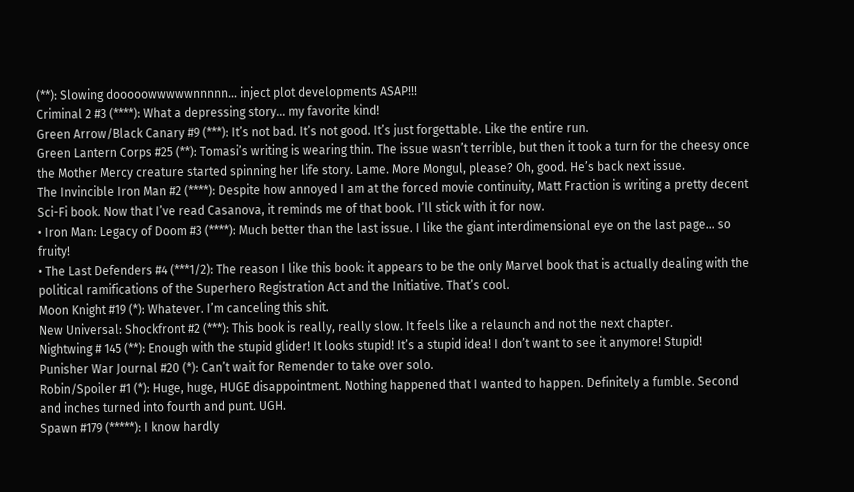(**): Slowing dooooowwwwwnnnnn… inject plot developments ASAP!!!
Criminal 2 #3 (****): What a depressing story… my favorite kind!
Green Arrow/Black Canary #9 (***): It’s not bad. It’s not good. It’s just forgettable. Like the entire run.
Green Lantern Corps #25 (**): Tomasi’s writing is wearing thin. The issue wasn’t terrible, but then it took a turn for the cheesy once the Mother Mercy creature started spinning her life story. Lame. More Mongul, please? Oh, good. He’s back next issue.
The Invincible Iron Man #2 (****): Despite how annoyed I am at the forced movie continuity, Matt Fraction is writing a pretty decent Sci-Fi book. Now that I’ve read Casanova, it reminds me of that book. I’ll stick with it for now.
• Iron Man: Legacy of Doom #3 (****): Much better than the last issue. I like the giant interdimensional eye on the last page… so fruity!
• The Last Defenders #4 (***1/2): The reason I like this book: it appears to be the only Marvel book that is actually dealing with the political ramifications of the Superhero Registration Act and the Initiative. That’s cool.
Moon Knight #19 (*): Whatever. I’m canceling this shit.
New Universal: Shockfront #2 (***): This book is really, really slow. It feels like a relaunch and not the next chapter.
Nightwing # 145 (**): Enough with the stupid glider! It looks stupid! It’s a stupid idea! I don’t want to see it anymore! Stupid!
Punisher War Journal #20 (*): Can’t wait for Remender to take over solo.
Robin/Spoiler #1 (*): Huge, huge, HUGE disappointment. Nothing happened that I wanted to happen. Definitely a fumble. Second and inches turned into fourth and punt. UGH.
Spawn #179 (*****): I know hardly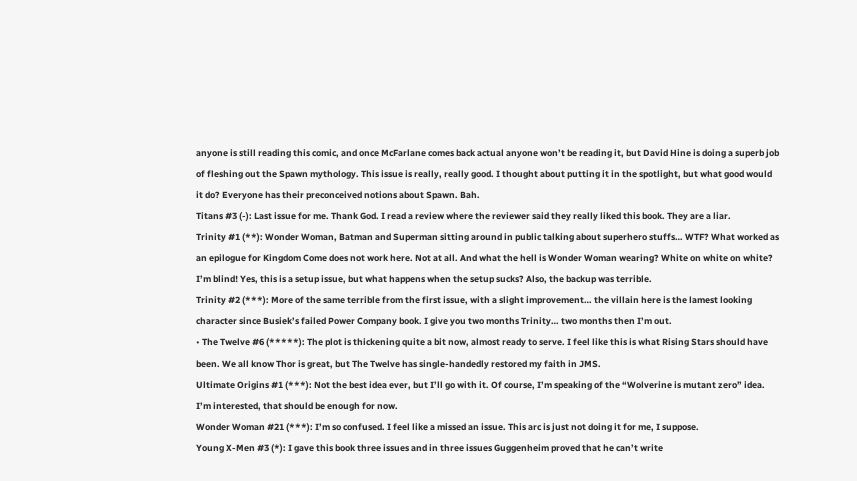anyone is still reading this comic, and once McFarlane comes back actual anyone won’t be reading it, but David Hine is doing a superb job of fleshing out the Spawn mythology. This issue is really, really good. I thought about putting it in the spotlight, but what good would it do? Everyone has their preconceived notions about Spawn. Bah.
Titans #3 (-): Last issue for me. Thank God. I read a review where the reviewer said they really liked this book. They are a liar.
Trinity #1 (**): Wonder Woman, Batman and Superman sitting around in public talking about superhero stuffs… WTF? What worked as an epilogue for Kingdom Come does not work here. Not at all. And what the hell is Wonder Woman wearing? White on white on white? I’m blind! Yes, this is a setup issue, but what happens when the setup sucks? Also, the backup was terrible.
Trinity #2 (***): More of the same terrible from the first issue, with a slight improvement… the villain here is the lamest looking character since Busiek’s failed Power Company book. I give you two months Trinity… two months then I’m out.
• The Twelve #6 (*****): The plot is thickening quite a bit now, almost ready to serve. I feel like this is what Rising Stars should have been. We all know Thor is great, but The Twelve has single-handedly restored my faith in JMS.
Ultimate Origins #1 (***): Not the best idea ever, but I’ll go with it. Of course, I’m speaking of the “Wolverine is mutant zero” idea. I’m interested, that should be enough for now.
Wonder Woman #21 (***): I’m so confused. I feel like a missed an issue. This arc is just not doing it for me, I suppose.
Young X-Men #3 (*): I gave this book three issues and in three issues Guggenheim proved that he can’t write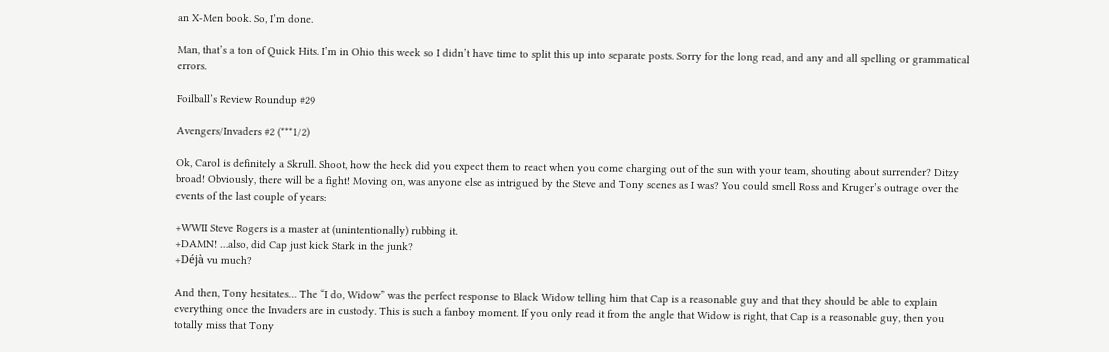an X-Men book. So, I’m done.

Man, that’s a ton of Quick Hits. I’m in Ohio this week so I didn’t have time to split this up into separate posts. Sorry for the long read, and any and all spelling or grammatical errors.

Foilball’s Review Roundup #29

Avengers/Invaders #2 (***1/2)

Ok, Carol is definitely a Skrull. Shoot, how the heck did you expect them to react when you come charging out of the sun with your team, shouting about surrender? Ditzy broad! Obviously, there will be a fight! Moving on, was anyone else as intrigued by the Steve and Tony scenes as I was? You could smell Ross and Kruger’s outrage over the events of the last couple of years:

+WWII Steve Rogers is a master at (unintentionally) rubbing it.
+DAMN! …also, did Cap just kick Stark in the junk?
+Déjà vu much?

And then, Tony hesitates… The “I do, Widow” was the perfect response to Black Widow telling him that Cap is a reasonable guy and that they should be able to explain everything once the Invaders are in custody. This is such a fanboy moment. If you only read it from the angle that Widow is right, that Cap is a reasonable guy, then you totally miss that Tony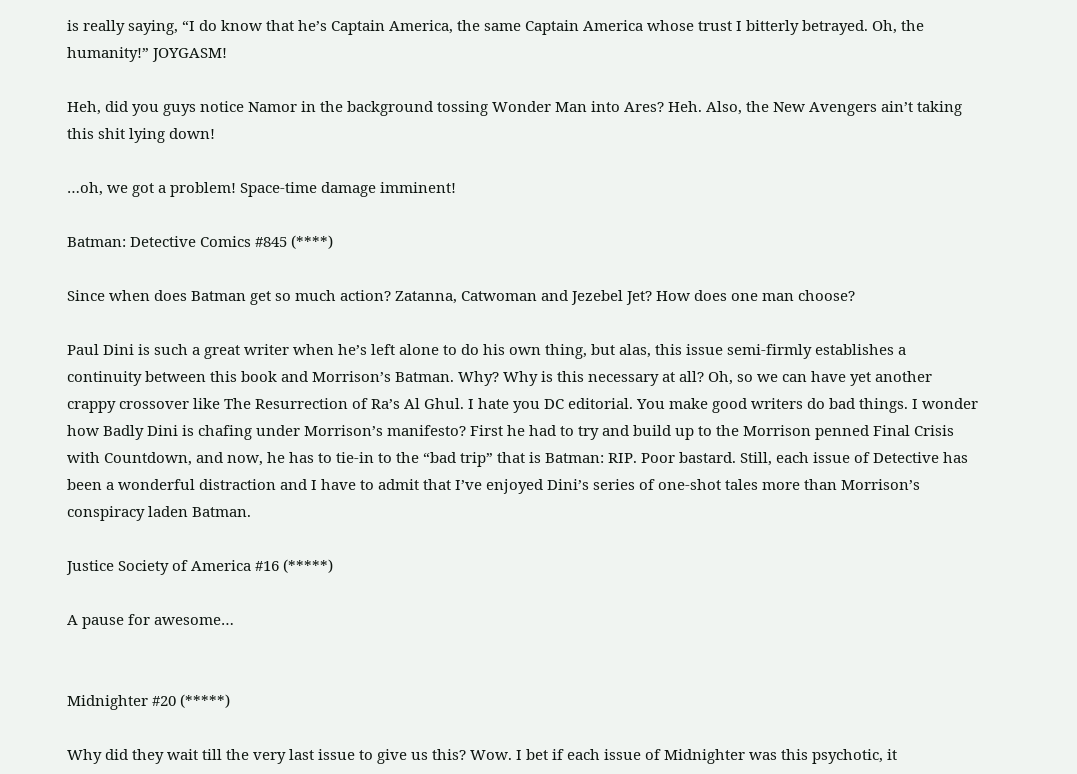is really saying, “I do know that he’s Captain America, the same Captain America whose trust I bitterly betrayed. Oh, the humanity!” JOYGASM!

Heh, did you guys notice Namor in the background tossing Wonder Man into Ares? Heh. Also, the New Avengers ain’t taking this shit lying down!

…oh, we got a problem! Space-time damage imminent!

Batman: Detective Comics #845 (****)

Since when does Batman get so much action? Zatanna, Catwoman and Jezebel Jet? How does one man choose?

Paul Dini is such a great writer when he’s left alone to do his own thing, but alas, this issue semi-firmly establishes a continuity between this book and Morrison’s Batman. Why? Why is this necessary at all? Oh, so we can have yet another crappy crossover like The Resurrection of Ra’s Al Ghul. I hate you DC editorial. You make good writers do bad things. I wonder how Badly Dini is chafing under Morrison’s manifesto? First he had to try and build up to the Morrison penned Final Crisis with Countdown, and now, he has to tie-in to the “bad trip” that is Batman: RIP. Poor bastard. Still, each issue of Detective has been a wonderful distraction and I have to admit that I’ve enjoyed Dini’s series of one-shot tales more than Morrison’s conspiracy laden Batman.

Justice Society of America #16 (*****)

A pause for awesome…


Midnighter #20 (*****)

Why did they wait till the very last issue to give us this? Wow. I bet if each issue of Midnighter was this psychotic, it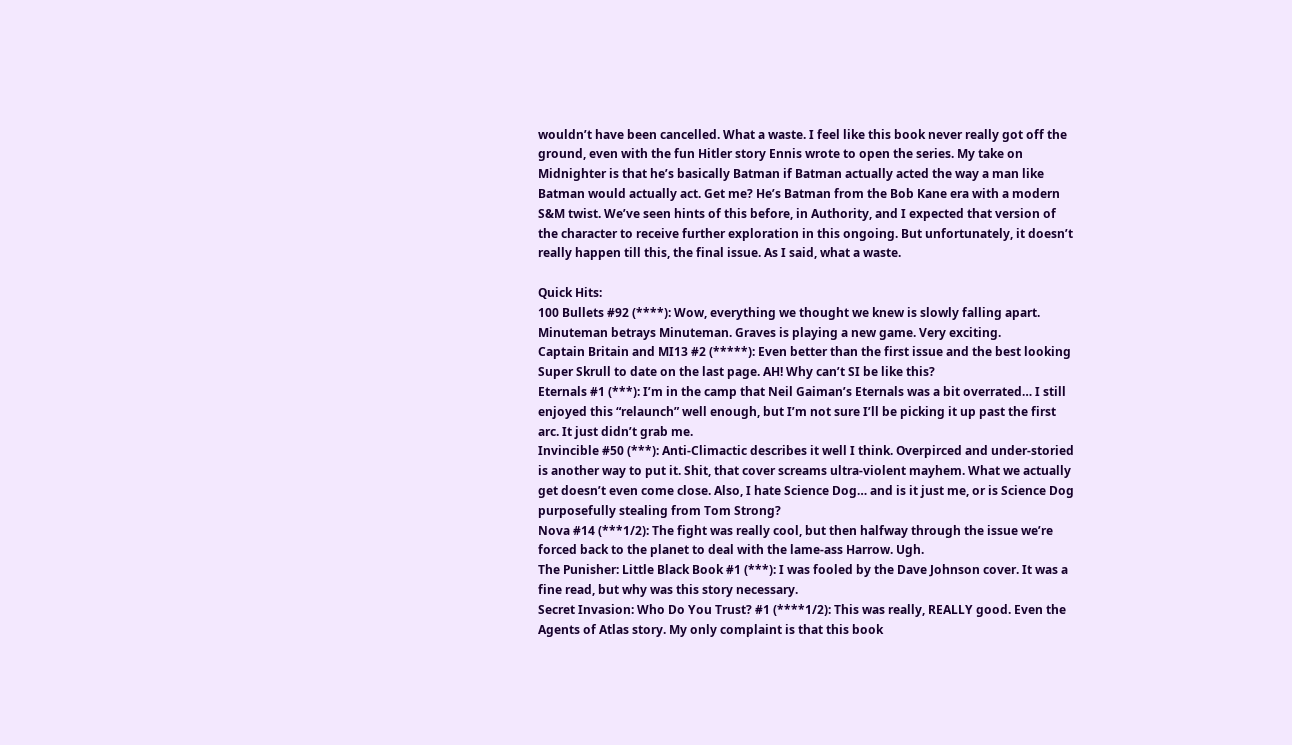wouldn’t have been cancelled. What a waste. I feel like this book never really got off the ground, even with the fun Hitler story Ennis wrote to open the series. My take on Midnighter is that he’s basically Batman if Batman actually acted the way a man like Batman would actually act. Get me? He’s Batman from the Bob Kane era with a modern S&M twist. We’ve seen hints of this before, in Authority, and I expected that version of the character to receive further exploration in this ongoing. But unfortunately, it doesn’t really happen till this, the final issue. As I said, what a waste.

Quick Hits:
100 Bullets #92 (****): Wow, everything we thought we knew is slowly falling apart. Minuteman betrays Minuteman. Graves is playing a new game. Very exciting.
Captain Britain and MI13 #2 (*****): Even better than the first issue and the best looking Super Skrull to date on the last page. AH! Why can’t SI be like this?
Eternals #1 (***): I’m in the camp that Neil Gaiman’s Eternals was a bit overrated… I still enjoyed this “relaunch” well enough, but I’m not sure I’ll be picking it up past the first arc. It just didn’t grab me.
Invincible #50 (***): Anti-Climactic describes it well I think. Overpirced and under-storied is another way to put it. Shit, that cover screams ultra-violent mayhem. What we actually get doesn’t even come close. Also, I hate Science Dog… and is it just me, or is Science Dog purposefully stealing from Tom Strong?
Nova #14 (***1/2): The fight was really cool, but then halfway through the issue we’re forced back to the planet to deal with the lame-ass Harrow. Ugh.
The Punisher: Little Black Book #1 (***): I was fooled by the Dave Johnson cover. It was a fine read, but why was this story necessary.
Secret Invasion: Who Do You Trust? #1 (****1/2): This was really, REALLY good. Even the Agents of Atlas story. My only complaint is that this book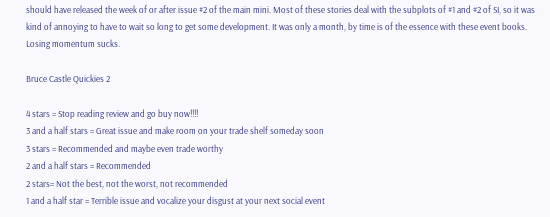should have released the week of or after issue #2 of the main mini. Most of these stories deal with the subplots of #1 and #2 of SI, so it was kind of annoying to have to wait so long to get some development. It was only a month, by time is of the essence with these event books. Losing momentum sucks.

Bruce Castle Quickies 2

4 stars = Stop reading review and go buy now!!!!
3 and a half stars = Great issue and make room on your trade shelf someday soon
3 stars = Recommended and maybe even trade worthy
2 and a half stars = Recommended
2 stars= Not the best, not the worst, not recommended
1 and a half star = Terrible issue and vocalize your disgust at your next social event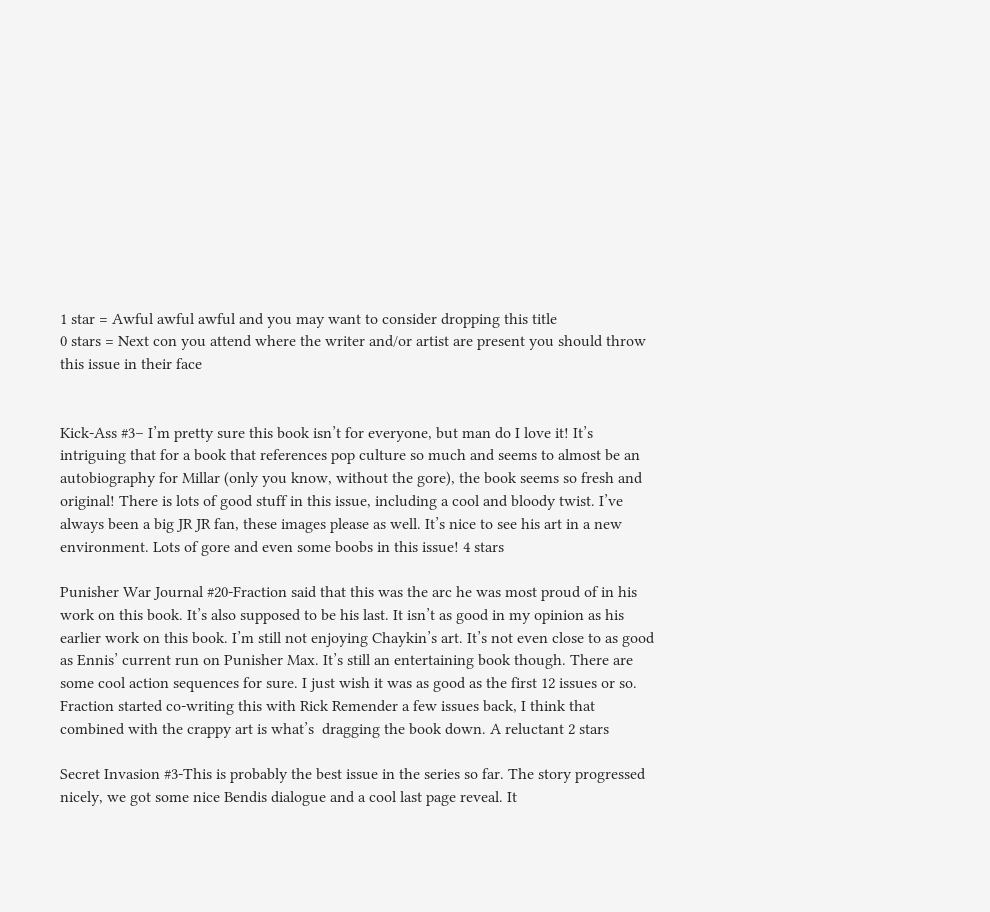1 star = Awful awful awful and you may want to consider dropping this title
0 stars = Next con you attend where the writer and/or artist are present you should throw this issue in their face


Kick-Ass #3– I’m pretty sure this book isn’t for everyone, but man do I love it! It’s intriguing that for a book that references pop culture so much and seems to almost be an autobiography for Millar (only you know, without the gore), the book seems so fresh and original! There is lots of good stuff in this issue, including a cool and bloody twist. I’ve always been a big JR JR fan, these images please as well. It’s nice to see his art in a new environment. Lots of gore and even some boobs in this issue! 4 stars

Punisher War Journal #20-Fraction said that this was the arc he was most proud of in his work on this book. It’s also supposed to be his last. It isn’t as good in my opinion as his earlier work on this book. I’m still not enjoying Chaykin’s art. It’s not even close to as good as Ennis’ current run on Punisher Max. It’s still an entertaining book though. There are some cool action sequences for sure. I just wish it was as good as the first 12 issues or so. Fraction started co-writing this with Rick Remender a few issues back, I think that combined with the crappy art is what’s  dragging the book down. A reluctant 2 stars

Secret Invasion #3-This is probably the best issue in the series so far. The story progressed nicely, we got some nice Bendis dialogue and a cool last page reveal. It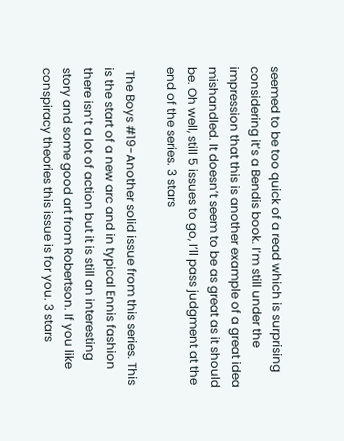seemed to be too quick of a read which is surprising considering it’s a Bendis book. I’m still under the impression that this is another example of a great idea mishandled. It doesn’t seem to be as great as it should be. Oh well, still 5 issues to go, I’ll pass judgment at the end of the series. 3 stars

 The Boys #19-Another solid issue from this series. This is the start of a new arc and in typical Ennis fashion there isn’t a lot of action but it is still an interesting story and some good art from Robertson. If you like conspiracy theories this issue is for you. 3 stars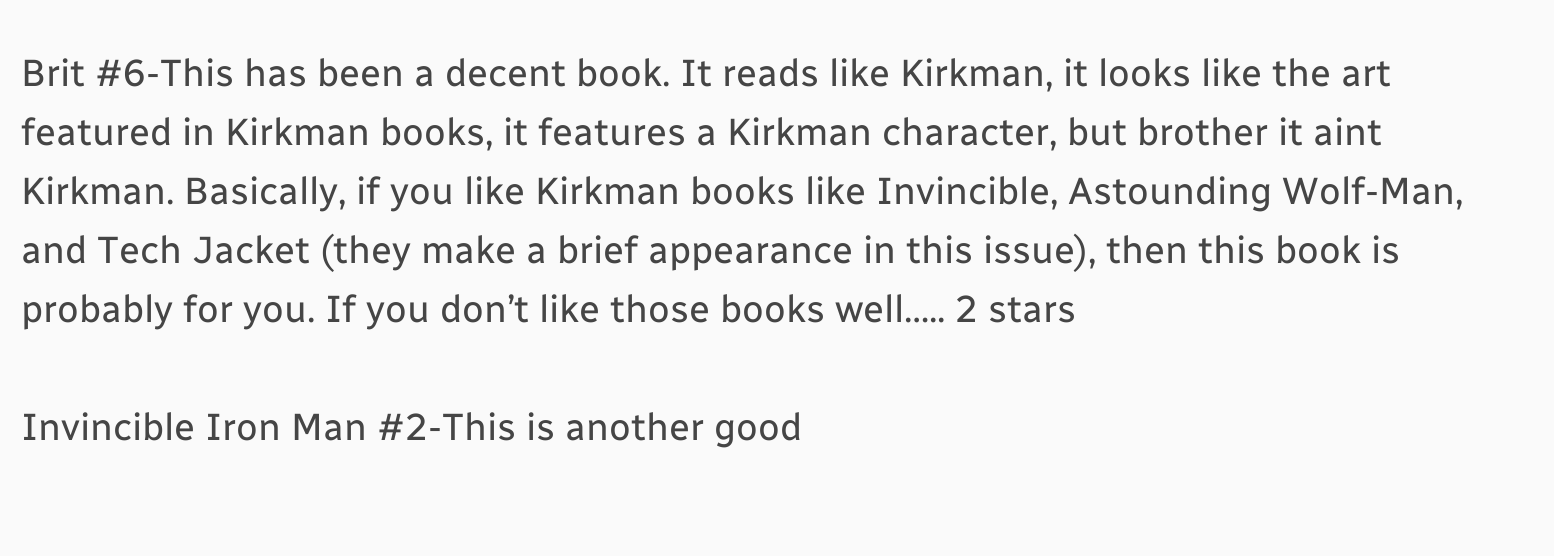Brit #6-This has been a decent book. It reads like Kirkman, it looks like the art featured in Kirkman books, it features a Kirkman character, but brother it aint Kirkman. Basically, if you like Kirkman books like Invincible, Astounding Wolf-Man, and Tech Jacket (they make a brief appearance in this issue), then this book is probably for you. If you don’t like those books well….. 2 stars

Invincible Iron Man #2-This is another good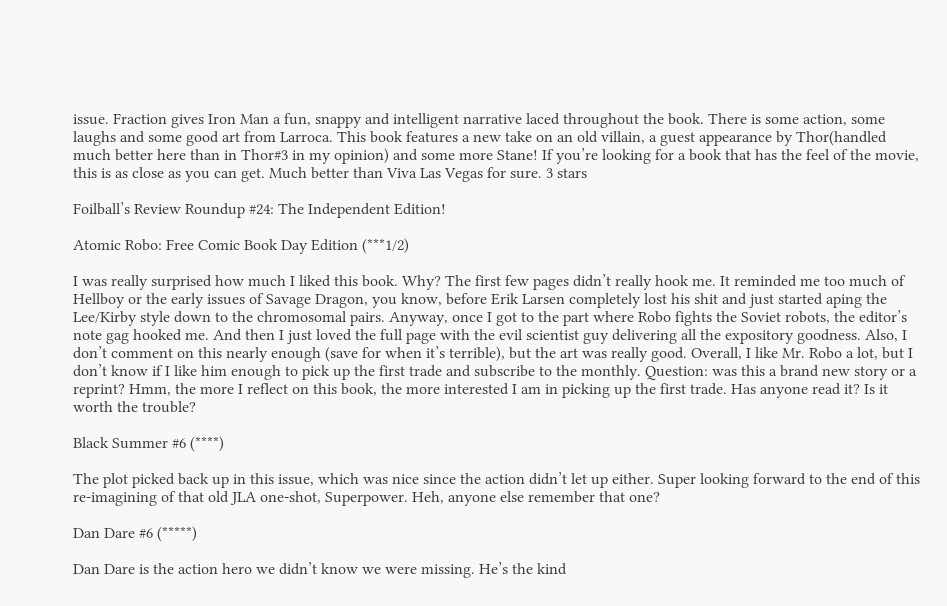issue. Fraction gives Iron Man a fun, snappy and intelligent narrative laced throughout the book. There is some action, some laughs and some good art from Larroca. This book features a new take on an old villain, a guest appearance by Thor(handled much better here than in Thor#3 in my opinion) and some more Stane! If you’re looking for a book that has the feel of the movie, this is as close as you can get. Much better than Viva Las Vegas for sure. 3 stars

Foilball’s Review Roundup #24: The Independent Edition!

Atomic Robo: Free Comic Book Day Edition (***1/2)

I was really surprised how much I liked this book. Why? The first few pages didn’t really hook me. It reminded me too much of Hellboy or the early issues of Savage Dragon, you know, before Erik Larsen completely lost his shit and just started aping the Lee/Kirby style down to the chromosomal pairs. Anyway, once I got to the part where Robo fights the Soviet robots, the editor’s note gag hooked me. And then I just loved the full page with the evil scientist guy delivering all the expository goodness. Also, I don’t comment on this nearly enough (save for when it’s terrible), but the art was really good. Overall, I like Mr. Robo a lot, but I don’t know if I like him enough to pick up the first trade and subscribe to the monthly. Question: was this a brand new story or a reprint? Hmm, the more I reflect on this book, the more interested I am in picking up the first trade. Has anyone read it? Is it worth the trouble?

Black Summer #6 (****)

The plot picked back up in this issue, which was nice since the action didn’t let up either. Super looking forward to the end of this re-imagining of that old JLA one-shot, Superpower. Heh, anyone else remember that one?

Dan Dare #6 (*****)

Dan Dare is the action hero we didn’t know we were missing. He’s the kind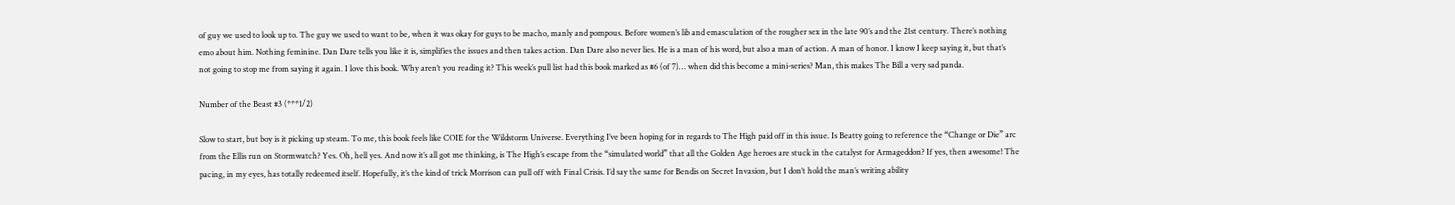of guy we used to look up to. The guy we used to want to be, when it was okay for guys to be macho, manly and pompous. Before women’s lib and emasculation of the rougher sex in the late 90’s and the 21st century. There’s nothing emo about him. Nothing feminine. Dan Dare tells you like it is, simplifies the issues and then takes action. Dan Dare also never lies. He is a man of his word, but also a man of action. A man of honor. I know I keep saying it, but that’s not going to stop me from saying it again. I love this book. Why aren’t you reading it? This week’s pull list had this book marked as #6 (of 7)… when did this become a mini-series? Man, this makes The Bill a very sad panda.

Number of the Beast #3 (***1/2)

Slow to start, but boy is it picking up steam. To me, this book feels like COIE for the Wildstorm Universe. Everything I’ve been hoping for in regards to The High paid off in this issue. Is Beatty going to reference the “Change or Die” arc from the Ellis run on Stormwatch? Yes. Oh, hell yes. And now it’s all got me thinking, is The High’s escape from the “simulated world” that all the Golden Age heroes are stuck in the catalyst for Armageddon? If yes, then awesome! The pacing, in my eyes, has totally redeemed itself. Hopefully, it’s the kind of trick Morrison can pull off with Final Crisis. I’d say the same for Bendis on Secret Invasion, but I don’t hold the man’s writing ability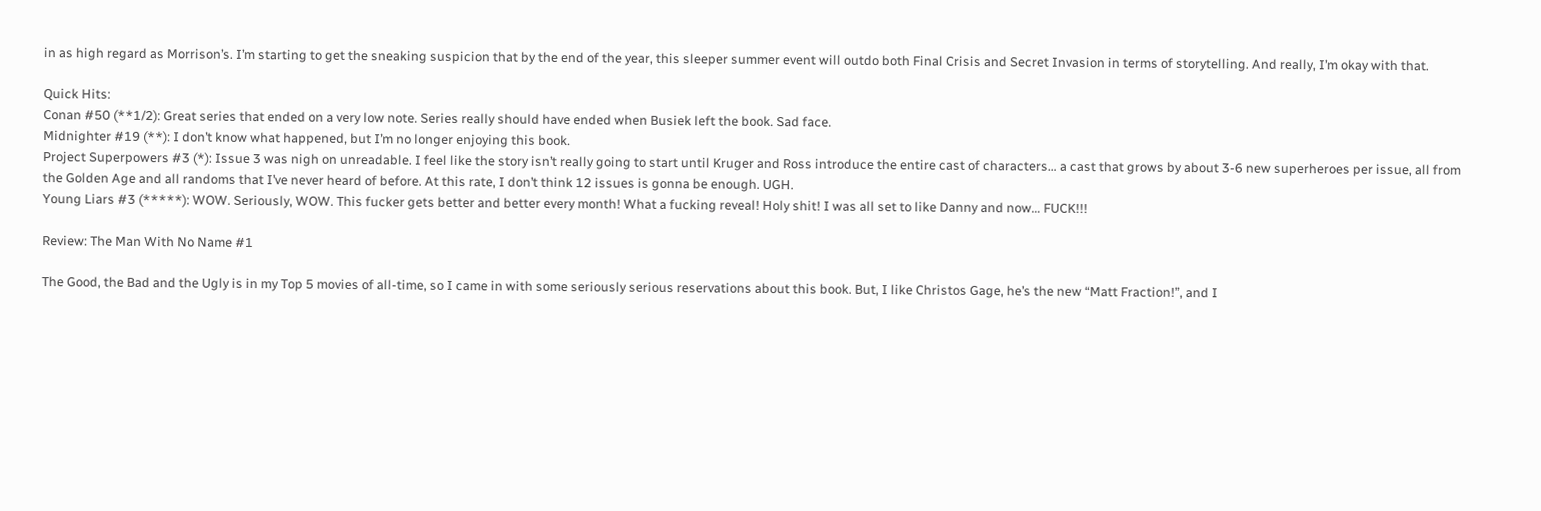in as high regard as Morrison’s. I’m starting to get the sneaking suspicion that by the end of the year, this sleeper summer event will outdo both Final Crisis and Secret Invasion in terms of storytelling. And really, I’m okay with that.

Quick Hits:
Conan #50 (**1/2): Great series that ended on a very low note. Series really should have ended when Busiek left the book. Sad face.
Midnighter #19 (**): I don’t know what happened, but I’m no longer enjoying this book.
Project Superpowers #3 (*): Issue 3 was nigh on unreadable. I feel like the story isn’t really going to start until Kruger and Ross introduce the entire cast of characters… a cast that grows by about 3-6 new superheroes per issue, all from the Golden Age and all randoms that I’ve never heard of before. At this rate, I don’t think 12 issues is gonna be enough. UGH.
Young Liars #3 (*****): WOW. Seriously, WOW. This fucker gets better and better every month! What a fucking reveal! Holy shit! I was all set to like Danny and now… FUCK!!!

Review: The Man With No Name #1

The Good, the Bad and the Ugly is in my Top 5 movies of all-time, so I came in with some seriously serious reservations about this book. But, I like Christos Gage, he’s the new “Matt Fraction!”, and I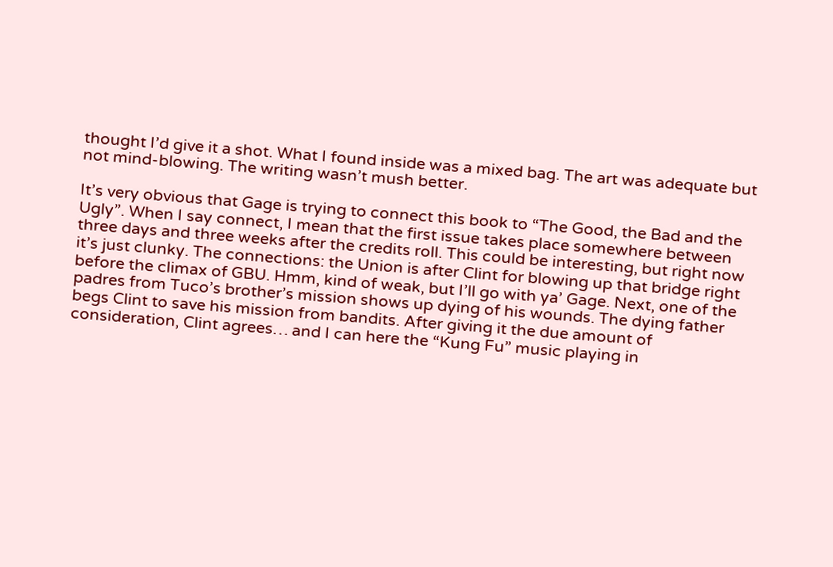thought I’d give it a shot. What I found inside was a mixed bag. The art was adequate but not mind-blowing. The writing wasn’t mush better.

It’s very obvious that Gage is trying to connect this book to “The Good, the Bad and the Ugly”. When I say connect, I mean that the first issue takes place somewhere between three days and three weeks after the credits roll. This could be interesting, but right now it’s just clunky. The connections: the Union is after Clint for blowing up that bridge right before the climax of GBU. Hmm, kind of weak, but I’ll go with ya’ Gage. Next, one of the padres from Tuco’s brother’s mission shows up dying of his wounds. The dying father begs Clint to save his mission from bandits. After giving it the due amount of consideration, Clint agrees… and I can here the “Kung Fu” music playing in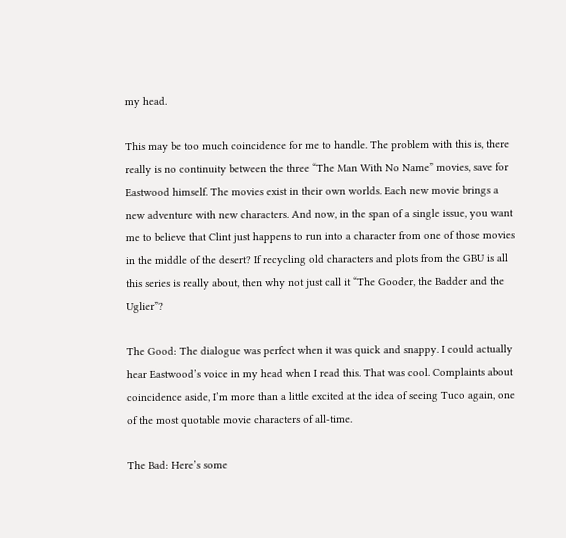my head.

This may be too much coincidence for me to handle. The problem with this is, there really is no continuity between the three “The Man With No Name” movies, save for Eastwood himself. The movies exist in their own worlds. Each new movie brings a new adventure with new characters. And now, in the span of a single issue, you want me to believe that Clint just happens to run into a character from one of those movies in the middle of the desert? If recycling old characters and plots from the GBU is all this series is really about, then why not just call it “The Gooder, the Badder and the Uglier”?

The Good: The dialogue was perfect when it was quick and snappy. I could actually hear Eastwood’s voice in my head when I read this. That was cool. Complaints about coincidence aside, I’m more than a little excited at the idea of seeing Tuco again, one of the most quotable movie characters of all-time.

The Bad: Here’s some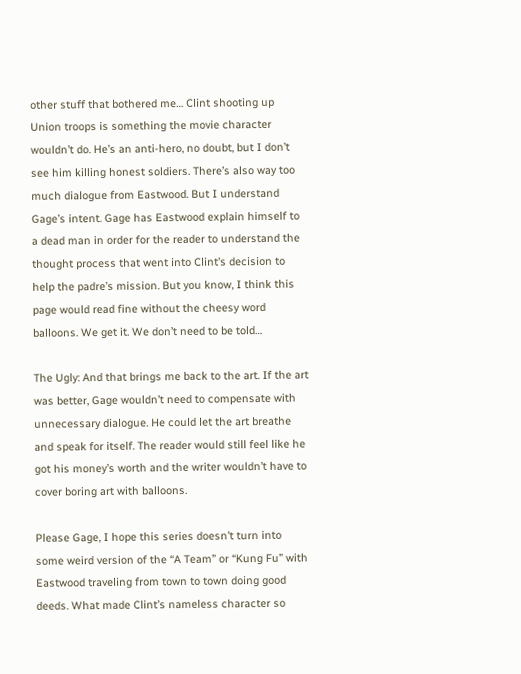other stuff that bothered me… Clint shooting up Union troops is something the movie character wouldn’t do. He’s an anti-hero, no doubt, but I don’t see him killing honest soldiers. There’s also way too much dialogue from Eastwood. But I understand Gage’s intent. Gage has Eastwood explain himself to a dead man in order for the reader to understand the thought process that went into Clint’s decision to help the padre’s mission. But you know, I think this page would read fine without the cheesy word balloons. We get it. We don’t need to be told…

The Ugly: And that brings me back to the art. If the art was better, Gage wouldn’t need to compensate with unnecessary dialogue. He could let the art breathe and speak for itself. The reader would still feel like he got his money’s worth and the writer wouldn’t have to cover boring art with balloons.

Please Gage, I hope this series doesn’t turn into some weird version of the “A Team” or “Kung Fu” with Eastwood traveling from town to town doing good deeds. What made Clint’s nameless character so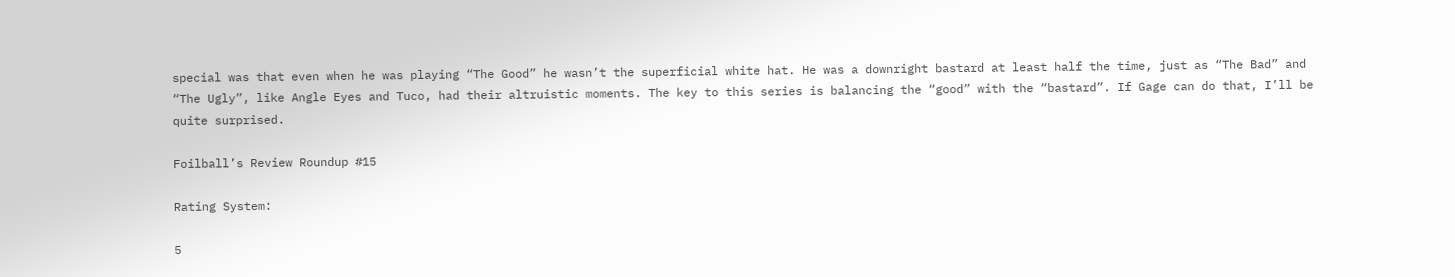special was that even when he was playing “The Good” he wasn’t the superficial white hat. He was a downright bastard at least half the time, just as “The Bad” and “The Ugly”, like Angle Eyes and Tuco, had their altruistic moments. The key to this series is balancing the “good” with the “bastard”. If Gage can do that, I’ll be quite surprised.

Foilball’s Review Roundup #15

Rating System:

5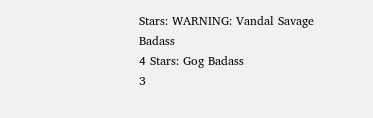Stars: WARNING: Vandal Savage Badass
4 Stars: Gog Badass
3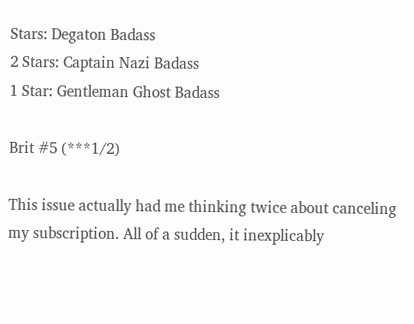Stars: Degaton Badass
2 Stars: Captain Nazi Badass
1 Star: Gentleman Ghost Badass

Brit #5 (***1/2)

This issue actually had me thinking twice about canceling my subscription. All of a sudden, it inexplicably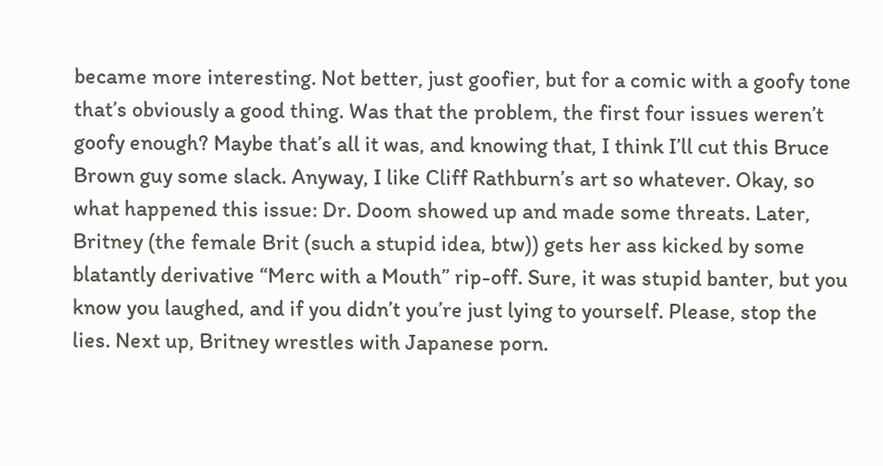became more interesting. Not better, just goofier, but for a comic with a goofy tone that’s obviously a good thing. Was that the problem, the first four issues weren’t goofy enough? Maybe that’s all it was, and knowing that, I think I’ll cut this Bruce Brown guy some slack. Anyway, I like Cliff Rathburn’s art so whatever. Okay, so what happened this issue: Dr. Doom showed up and made some threats. Later, Britney (the female Brit (such a stupid idea, btw)) gets her ass kicked by some blatantly derivative “Merc with a Mouth” rip-off. Sure, it was stupid banter, but you know you laughed, and if you didn’t you’re just lying to yourself. Please, stop the lies. Next up, Britney wrestles with Japanese porn.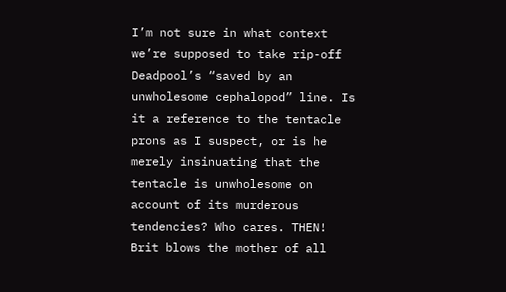I’m not sure in what context we’re supposed to take rip-off Deadpool’s “saved by an unwholesome cephalopod” line. Is it a reference to the tentacle prons as I suspect, or is he merely insinuating that the tentacle is unwholesome on account of its murderous tendencies? Who cares. THEN! Brit blows the mother of all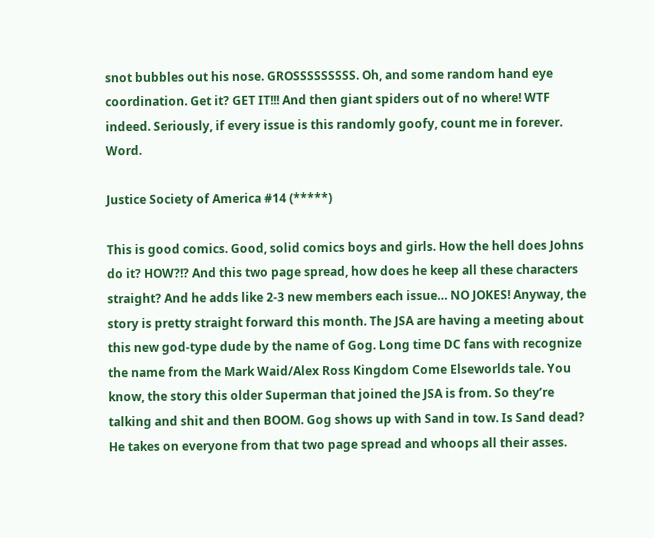snot bubbles out his nose. GROSSSSSSSSS. Oh, and some random hand eye coordination. Get it? GET IT!!! And then giant spiders out of no where! WTF indeed. Seriously, if every issue is this randomly goofy, count me in forever. Word.

Justice Society of America #14 (*****)

This is good comics. Good, solid comics boys and girls. How the hell does Johns do it? HOW?!? And this two page spread, how does he keep all these characters straight? And he adds like 2-3 new members each issue… NO JOKES! Anyway, the story is pretty straight forward this month. The JSA are having a meeting about this new god-type dude by the name of Gog. Long time DC fans with recognize the name from the Mark Waid/Alex Ross Kingdom Come Elseworlds tale. You know, the story this older Superman that joined the JSA is from. So they’re talking and shit and then BOOM. Gog shows up with Sand in tow. Is Sand dead? He takes on everyone from that two page spread and whoops all their asses.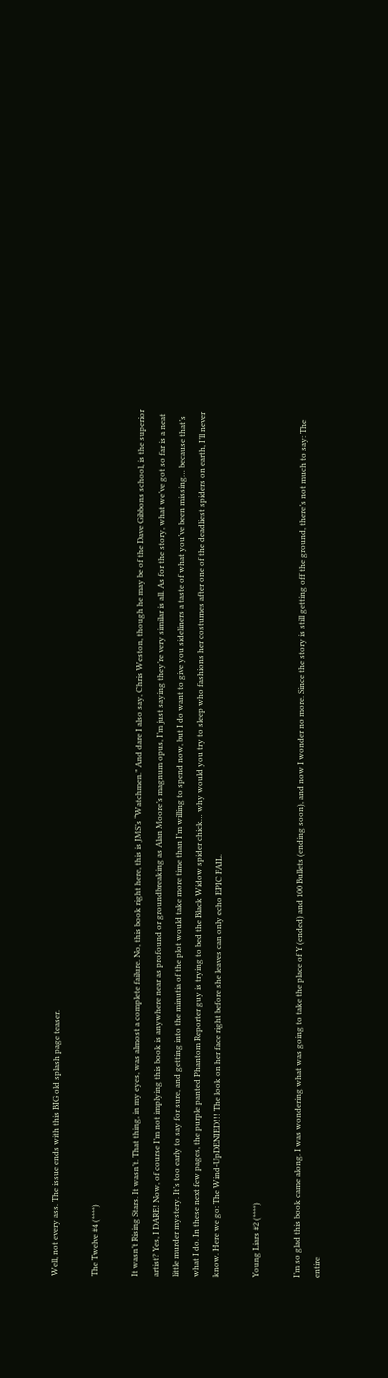Well, not every ass. The issue ends with this BIG old splash page teaser.

The Twelve #4 (****)

It wasn’t Rising Stars. It wasn’t. That thing, in my eyes, was almost a complete failure. No, this book right here, this is JMS’s “Watchmen.” And dare I also say, Chris Weston, though he may be of the Dave Gibbons school, is the superior artist? Yes, I DARE! Now, of course I’m not implying this book is anywhere near as profound or groundbreaking as Alan Moore’s magnum opus, I’m just saying they’re very similar is all. As for the story, what we’ve got so far is a neat little murder mystery. It’s too early to say for sure, and getting into the minutia of the plot would take more time than I’m willing to spend now, but I do want to give you sideliners a taste of what you’ve been missing… because that’s what I do. In these next few pages, the purple panted Phantom Reporter guy is trying to bed the Black Widow spider chick… why would you try to sleep who fashions her costumes after one of the deadliest spiders on earth, I’ll never know. Here we go: The Wind-UpDENIED!!! The look on her face right before she leaves can only echo EPIC FAIL.

Young Liars #2 (****)

I’m so glad this book came along. I was wondering what was going to take the place of Y (ended) and 100 Bullets (ending soon), and now I wonder no more. Since the story is still getting off the ground, there’s not much to say: The entire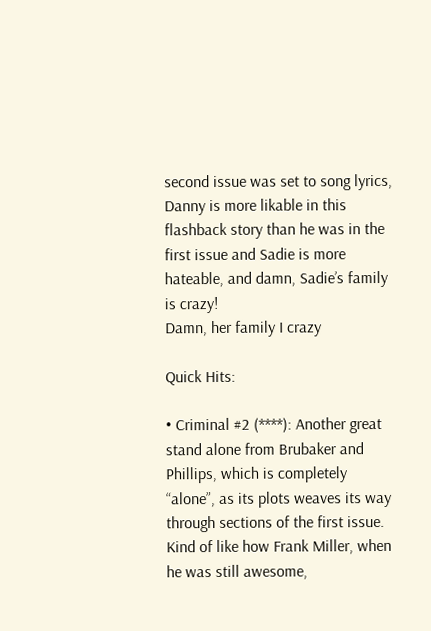second issue was set to song lyrics, Danny is more likable in this flashback story than he was in the first issue and Sadie is more hateable, and damn, Sadie’s family is crazy!
Damn, her family I crazy

Quick Hits:

• Criminal #2 (****): Another great stand alone from Brubaker and Phillips, which is completely “alone”, as its plots weaves its way through sections of the first issue. Kind of like how Frank Miller, when he was still awesome,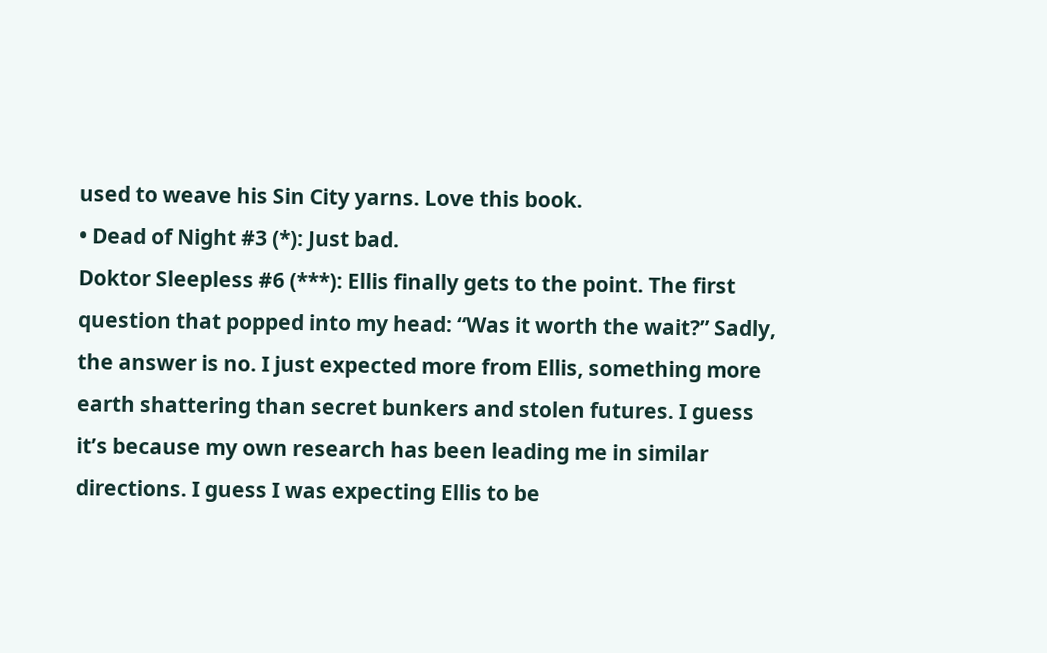used to weave his Sin City yarns. Love this book.
• Dead of Night #3 (*): Just bad.
Doktor Sleepless #6 (***): Ellis finally gets to the point. The first question that popped into my head: “Was it worth the wait?” Sadly, the answer is no. I just expected more from Ellis, something more earth shattering than secret bunkers and stolen futures. I guess it’s because my own research has been leading me in similar directions. I guess I was expecting Ellis to be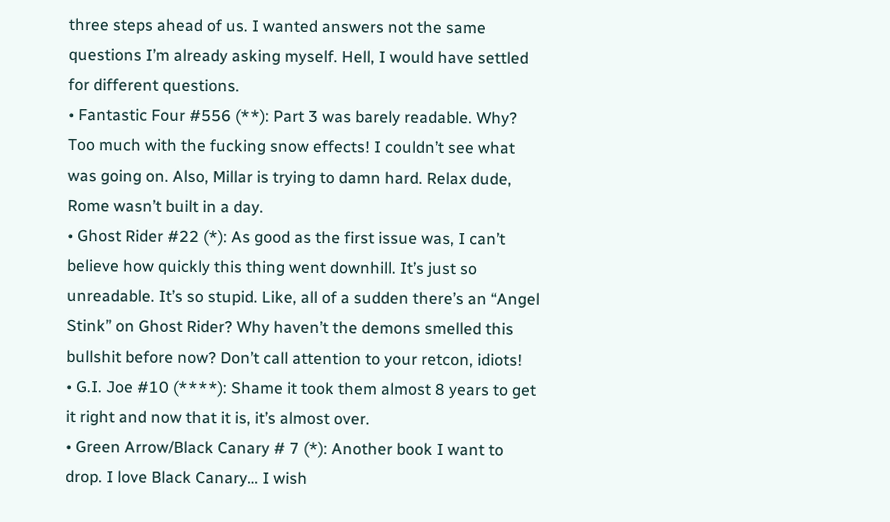three steps ahead of us. I wanted answers not the same questions I’m already asking myself. Hell, I would have settled for different questions.
• Fantastic Four #556 (**): Part 3 was barely readable. Why? Too much with the fucking snow effects! I couldn’t see what was going on. Also, Millar is trying to damn hard. Relax dude, Rome wasn’t built in a day.
• Ghost Rider #22 (*): As good as the first issue was, I can’t believe how quickly this thing went downhill. It’s just so unreadable. It’s so stupid. Like, all of a sudden there’s an “Angel Stink” on Ghost Rider? Why haven’t the demons smelled this bullshit before now? Don’t call attention to your retcon, idiots!
• G.I. Joe #10 (****): Shame it took them almost 8 years to get it right and now that it is, it’s almost over.
• Green Arrow/Black Canary # 7 (*): Another book I want to drop. I love Black Canary… I wish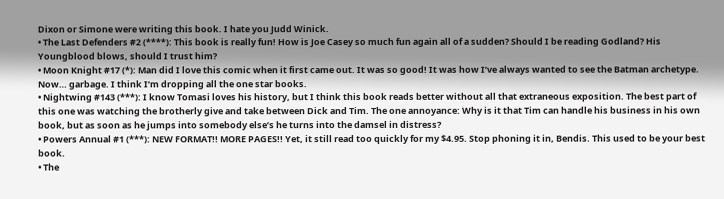Dixon or Simone were writing this book. I hate you Judd Winick.
• The Last Defenders #2 (****): This book is really fun! How is Joe Casey so much fun again all of a sudden? Should I be reading Godland? His Youngblood blows, should I trust him?
• Moon Knight #17 (*): Man did I love this comic when it first came out. It was so good! It was how I’ve always wanted to see the Batman archetype. Now… garbage. I think I’m dropping all the one star books.
• Nightwing #143 (***): I know Tomasi loves his history, but I think this book reads better without all that extraneous exposition. The best part of this one was watching the brotherly give and take between Dick and Tim. The one annoyance: Why is it that Tim can handle his business in his own book, but as soon as he jumps into somebody else’s he turns into the damsel in distress?
• Powers Annual #1 (***): NEW FORMAT!! MORE PAGES!! Yet, it still read too quickly for my $4.95. Stop phoning it in, Bendis. This used to be your best book.
• The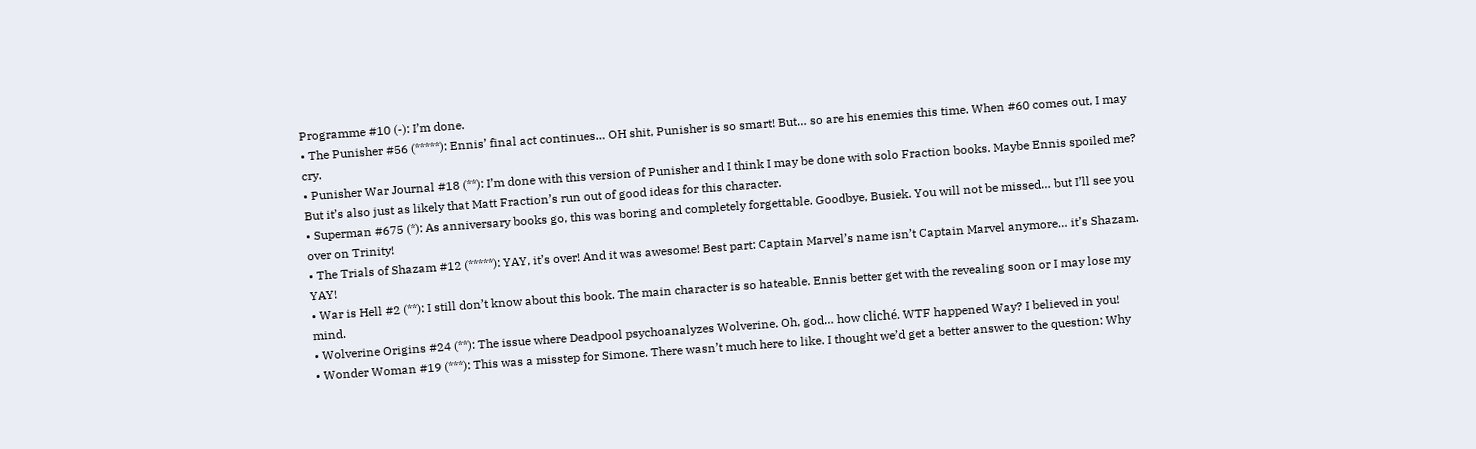Programme #10 (-): I’m done.
• The Punisher #56 (*****): Ennis’ final act continues… OH shit, Punisher is so smart! But… so are his enemies this time. When #60 comes out, I may cry.
• Punisher War Journal #18 (**): I’m done with this version of Punisher and I think I may be done with solo Fraction books. Maybe Ennis spoiled me? But it’s also just as likely that Matt Fraction’s run out of good ideas for this character.
• Superman #675 (*): As anniversary books go, this was boring and completely forgettable. Goodbye, Busiek. You will not be missed… but I’ll see you over on Trinity!
• The Trials of Shazam #12 (*****): YAY, it’s over! And it was awesome! Best part: Captain Marvel’s name isn’t Captain Marvel anymore… it’s Shazam. YAY!
• War is Hell #2 (**): I still don’t know about this book. The main character is so hateable. Ennis better get with the revealing soon or I may lose my mind.
• Wolverine Origins #24 (**): The issue where Deadpool psychoanalyzes Wolverine. Oh, god… how cliché. WTF happened Way? I believed in you!
• Wonder Woman #19 (***): This was a misstep for Simone. There wasn’t much here to like. I thought we’d get a better answer to the question: Why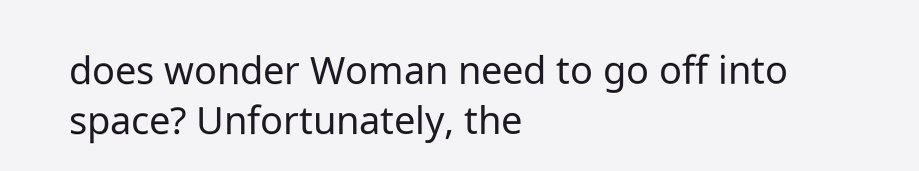does wonder Woman need to go off into space? Unfortunately, the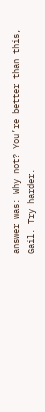answer was: Why not? You’re better than this, Gail. Try harder.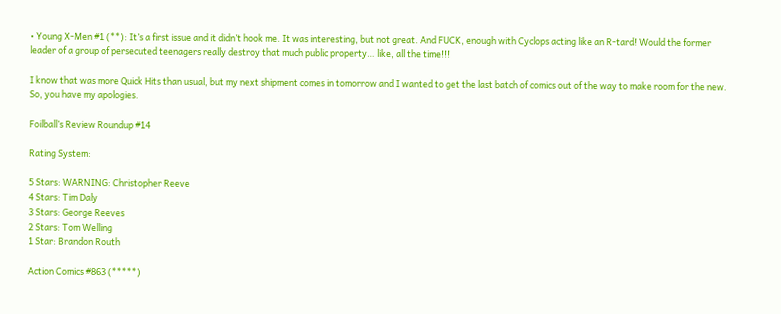• Young X-Men #1 (**): It’s a first issue and it didn’t hook me. It was interesting, but not great. And FUCK, enough with Cyclops acting like an R-tard! Would the former leader of a group of persecuted teenagers really destroy that much public property… like, all the time!!!

I know that was more Quick Hits than usual, but my next shipment comes in tomorrow and I wanted to get the last batch of comics out of the way to make room for the new. So, you have my apologies.

Foilball’s Review Roundup #14

Rating System:

5 Stars: WARNING: Christopher Reeve
4 Stars: Tim Daly
3 Stars: George Reeves
2 Stars: Tom Welling
1 Star: Brandon Routh

Action Comics #863 (*****)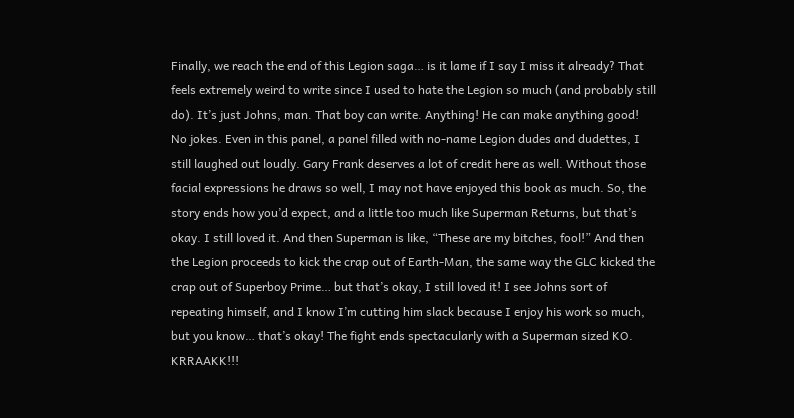Finally, we reach the end of this Legion saga… is it lame if I say I miss it already? That feels extremely weird to write since I used to hate the Legion so much (and probably still do). It’s just Johns, man. That boy can write. Anything! He can make anything good! No jokes. Even in this panel, a panel filled with no-name Legion dudes and dudettes, I still laughed out loudly. Gary Frank deserves a lot of credit here as well. Without those facial expressions he draws so well, I may not have enjoyed this book as much. So, the story ends how you’d expect, and a little too much like Superman Returns, but that’s okay. I still loved it. And then Superman is like, “These are my bitches, fool!” And then the Legion proceeds to kick the crap out of Earth-Man, the same way the GLC kicked the crap out of Superboy Prime… but that’s okay, I still loved it! I see Johns sort of repeating himself, and I know I’m cutting him slack because I enjoy his work so much, but you know… that’s okay! The fight ends spectacularly with a Superman sized KO. KRRAAKK!!!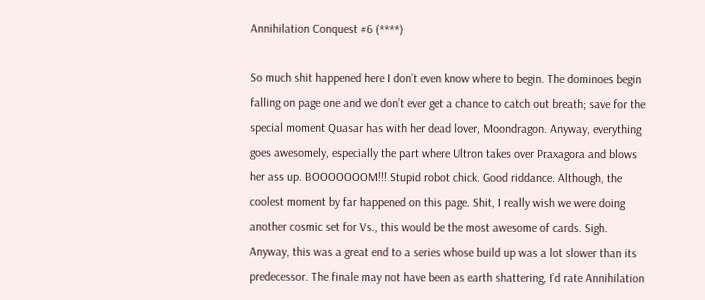Annihilation Conquest #6 (****)

So much shit happened here I don’t even know where to begin. The dominoes begin falling on page one and we don’t ever get a chance to catch out breath; save for the special moment Quasar has with her dead lover, Moondragon. Anyway, everything goes awesomely, especially the part where Ultron takes over Praxagora and blows her ass up. BOOOOOOOM!!! Stupid robot chick. Good riddance. Although, the coolest moment by far happened on this page. Shit, I really wish we were doing another cosmic set for Vs., this would be the most awesome of cards. Sigh. Anyway, this was a great end to a series whose build up was a lot slower than its predecessor. The finale may not have been as earth shattering, I’d rate Annihilation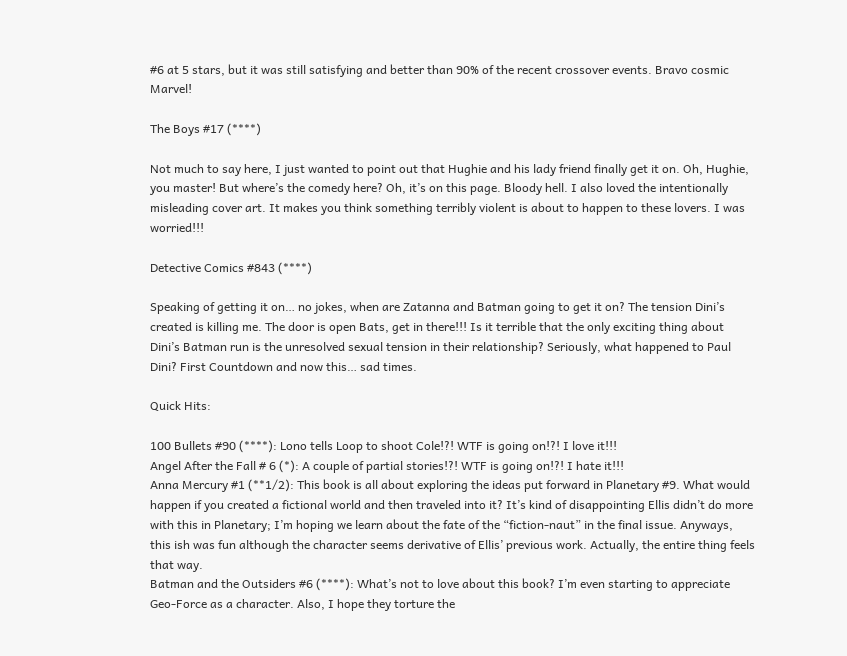#6 at 5 stars, but it was still satisfying and better than 90% of the recent crossover events. Bravo cosmic Marvel!

The Boys #17 (****)

Not much to say here, I just wanted to point out that Hughie and his lady friend finally get it on. Oh, Hughie, you master! But where’s the comedy here? Oh, it’s on this page. Bloody hell. I also loved the intentionally misleading cover art. It makes you think something terribly violent is about to happen to these lovers. I was worried!!!

Detective Comics #843 (****)

Speaking of getting it on… no jokes, when are Zatanna and Batman going to get it on? The tension Dini’s created is killing me. The door is open Bats, get in there!!! Is it terrible that the only exciting thing about Dini’s Batman run is the unresolved sexual tension in their relationship? Seriously, what happened to Paul Dini? First Countdown and now this… sad times.

Quick Hits:

100 Bullets #90 (****): Lono tells Loop to shoot Cole!?! WTF is going on!?! I love it!!!
Angel After the Fall # 6 (*): A couple of partial stories!?! WTF is going on!?! I hate it!!!
Anna Mercury #1 (**1/2): This book is all about exploring the ideas put forward in Planetary #9. What would happen if you created a fictional world and then traveled into it? It’s kind of disappointing Ellis didn’t do more with this in Planetary; I’m hoping we learn about the fate of the “fiction-naut” in the final issue. Anyways, this ish was fun although the character seems derivative of Ellis’ previous work. Actually, the entire thing feels that way.
Batman and the Outsiders #6 (****): What’s not to love about this book? I’m even starting to appreciate Geo-Force as a character. Also, I hope they torture the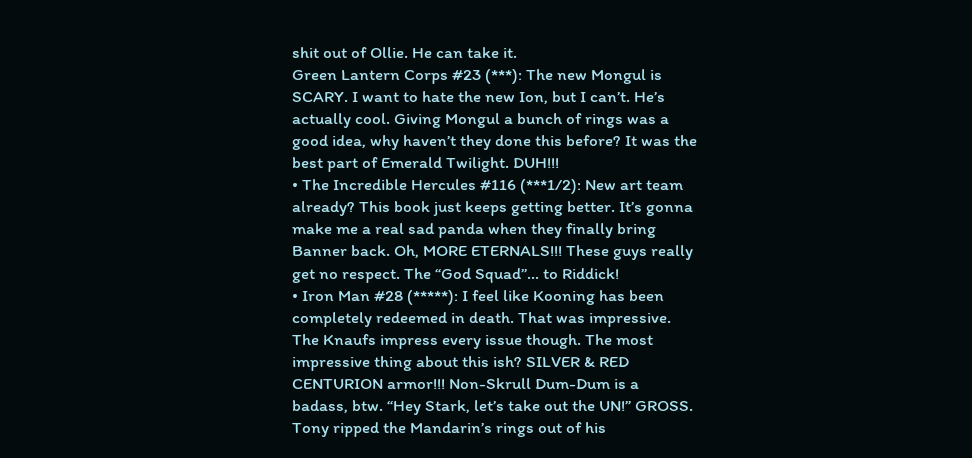shit out of Ollie. He can take it.
Green Lantern Corps #23 (***): The new Mongul is SCARY. I want to hate the new Ion, but I can’t. He’s actually cool. Giving Mongul a bunch of rings was a good idea, why haven’t they done this before? It was the best part of Emerald Twilight. DUH!!!
• The Incredible Hercules #116 (***1/2): New art team already? This book just keeps getting better. It’s gonna make me a real sad panda when they finally bring Banner back. Oh, MORE ETERNALS!!! These guys really get no respect. The “God Squad”… to Riddick!
• Iron Man #28 (*****): I feel like Kooning has been completely redeemed in death. That was impressive. The Knaufs impress every issue though. The most impressive thing about this ish? SILVER & RED CENTURION armor!!! Non-Skrull Dum-Dum is a badass, btw. “Hey Stark, let’s take out the UN!” GROSS. Tony ripped the Mandarin’s rings out of his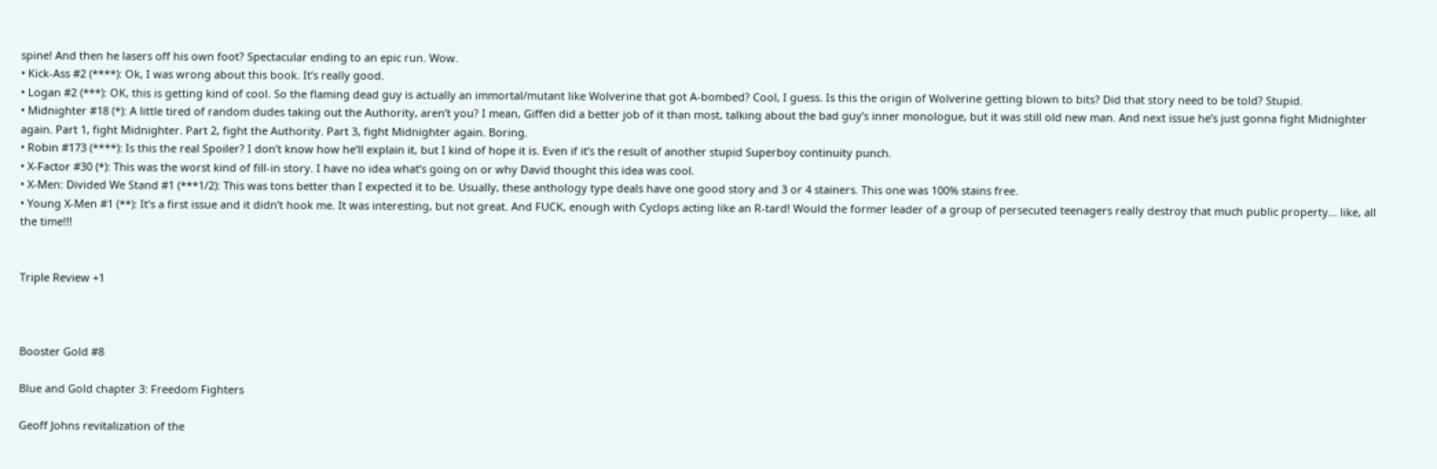spine! And then he lasers off his own foot? Spectacular ending to an epic run. Wow.
• Kick-Ass #2 (****): Ok, I was wrong about this book. It’s really good.
• Logan #2 (***): OK, this is getting kind of cool. So the flaming dead guy is actually an immortal/mutant like Wolverine that got A-bombed? Cool, I guess. Is this the origin of Wolverine getting blown to bits? Did that story need to be told? Stupid.
• Midnighter #18 (*): A little tired of random dudes taking out the Authority, aren’t you? I mean, Giffen did a better job of it than most, talking about the bad guy’s inner monologue, but it was still old new man. And next issue he’s just gonna fight Midnighter again. Part 1, fight Midnighter. Part 2, fight the Authority. Part 3, fight Midnighter again. Boring.
• Robin #173 (****): Is this the real Spoiler? I don’t know how he’ll explain it, but I kind of hope it is. Even if it’s the result of another stupid Superboy continuity punch.
• X-Factor #30 (*): This was the worst kind of fill-in story. I have no idea what’s going on or why David thought this idea was cool.
• X-Men: Divided We Stand #1 (***1/2): This was tons better than I expected it to be. Usually, these anthology type deals have one good story and 3 or 4 stainers. This one was 100% stains free.
• Young X-Men #1 (**): It’s a first issue and it didn’t hook me. It was interesting, but not great. And FUCK, enough with Cyclops acting like an R-tard! Would the former leader of a group of persecuted teenagers really destroy that much public property… like, all the time!!!


Triple Review +1



Booster Gold #8

Blue and Gold chapter 3: Freedom Fighters

Geoff Johns revitalization of the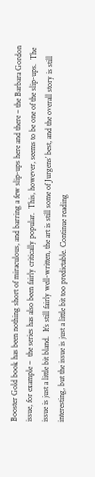Booster Gold book has been nothing short of miraculous, and barring a few slip-ups here and there – the Barbara Gordon issue, for example –  the series has also been fairly critically popular.  This, however, seems to be one of the slip-ups.  The issue is just a little bit bland.  It’s still fairly well-written, the art is still some of Jurgens’ best, and the overall story is still interesting, but the issue is just a little bit too predictable. Continue reading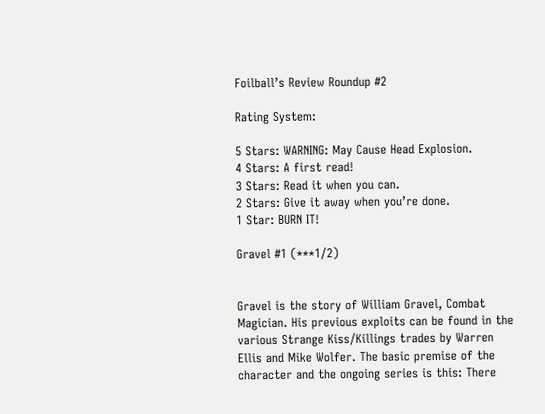Foilball’s Review Roundup #2

Rating System:

5 Stars: WARNING: May Cause Head Explosion.
4 Stars: A first read!
3 Stars: Read it when you can.
2 Stars: Give it away when you’re done.
1 Star: BURN IT!

Gravel #1 (***1/2)


Gravel is the story of William Gravel, Combat Magician. His previous exploits can be found in the various Strange Kiss/Killings trades by Warren Ellis and Mike Wolfer. The basic premise of the character and the ongoing series is this: There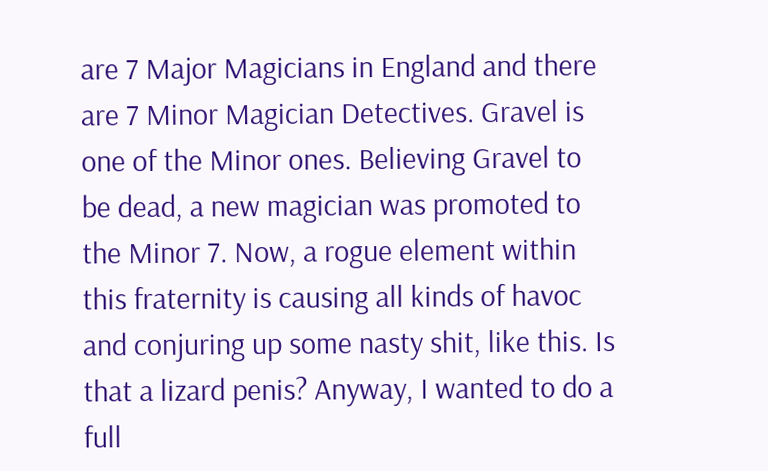are 7 Major Magicians in England and there are 7 Minor Magician Detectives. Gravel is one of the Minor ones. Believing Gravel to be dead, a new magician was promoted to the Minor 7. Now, a rogue element within this fraternity is causing all kinds of havoc and conjuring up some nasty shit, like this. Is that a lizard penis? Anyway, I wanted to do a full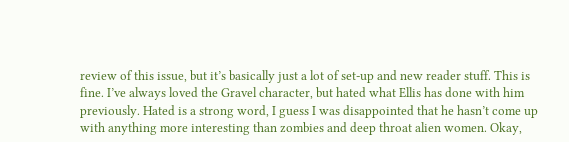review of this issue, but it’s basically just a lot of set-up and new reader stuff. This is fine. I’ve always loved the Gravel character, but hated what Ellis has done with him previously. Hated is a strong word, I guess I was disappointed that he hasn’t come up with anything more interesting than zombies and deep throat alien women. Okay,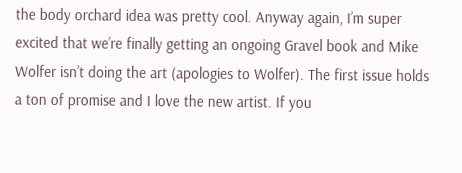the body orchard idea was pretty cool. Anyway again, I’m super excited that we’re finally getting an ongoing Gravel book and Mike Wolfer isn’t doing the art (apologies to Wolfer). The first issue holds a ton of promise and I love the new artist. If you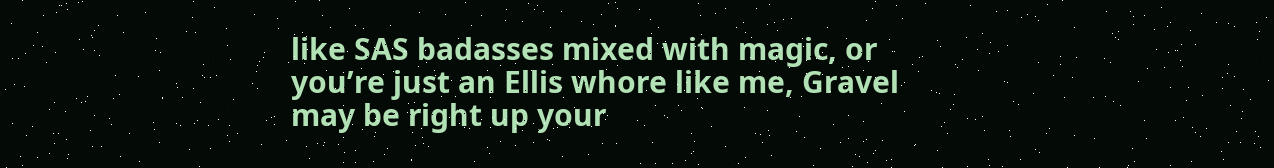like SAS badasses mixed with magic, or you’re just an Ellis whore like me, Gravel may be right up your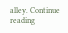alley. Continue reading